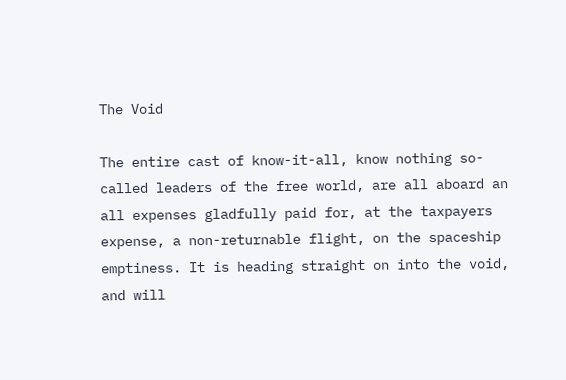The Void

The entire cast of know-it-all, know nothing so-called leaders of the free world, are all aboard an all expenses gladfully paid for, at the taxpayers expense, a non-returnable flight, on the spaceship emptiness. It is heading straight on into the void, and will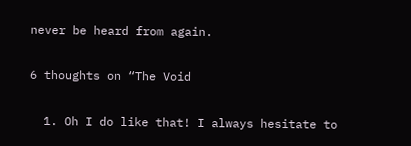never be heard from again.

6 thoughts on “The Void

  1. Oh I do like that! I always hesitate to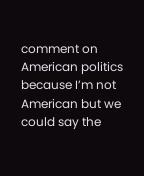comment on American politics because I’m not American but we could say the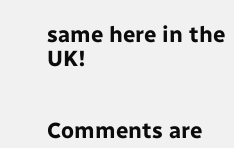same here in the UK!


Comments are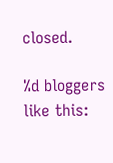closed.

%d bloggers like this: